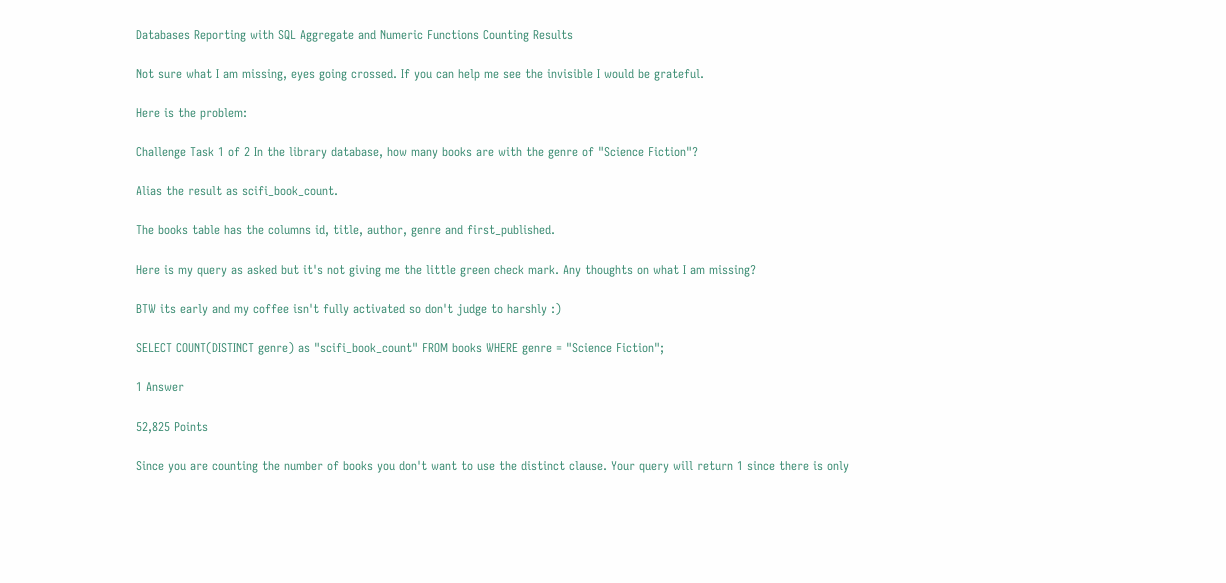Databases Reporting with SQL Aggregate and Numeric Functions Counting Results

Not sure what I am missing, eyes going crossed. If you can help me see the invisible I would be grateful.

Here is the problem:

Challenge Task 1 of 2 In the library database, how many books are with the genre of "Science Fiction"?

Alias the result as scifi_book_count.

The books table has the columns id, title, author, genre and first_published.

Here is my query as asked but it's not giving me the little green check mark. Any thoughts on what I am missing?

BTW its early and my coffee isn't fully activated so don't judge to harshly :)

SELECT COUNT(DISTINCT genre) as "scifi_book_count" FROM books WHERE genre = "Science Fiction";

1 Answer

52,825 Points

Since you are counting the number of books you don't want to use the distinct clause. Your query will return 1 since there is only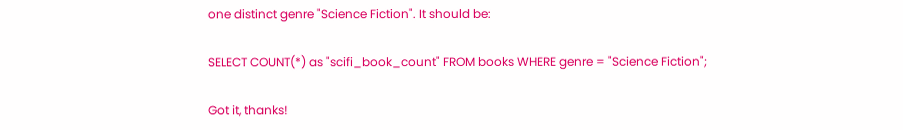one distinct genre "Science Fiction". It should be:

SELECT COUNT(*) as "scifi_book_count" FROM books WHERE genre = "Science Fiction";

Got it, thanks!